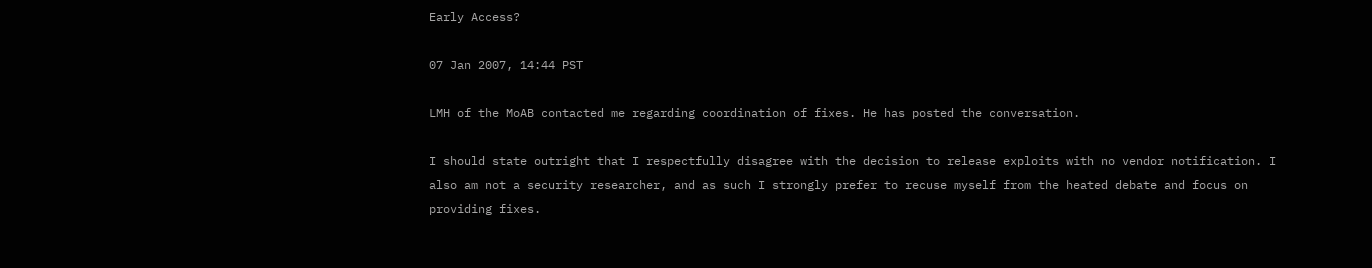Early Access?

07 Jan 2007, 14:44 PST

LMH of the MoAB contacted me regarding coordination of fixes. He has posted the conversation.

I should state outright that I respectfully disagree with the decision to release exploits with no vendor notification. I also am not a security researcher, and as such I strongly prefer to recuse myself from the heated debate and focus on providing fixes.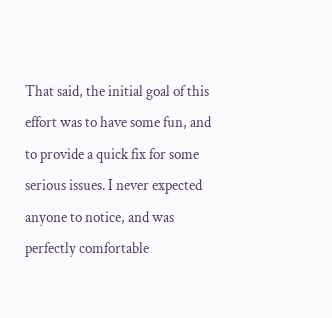That said, the initial goal of this effort was to have some fun, and to provide a quick fix for some serious issues. I never expected anyone to notice, and was perfectly comfortable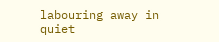labouring away in quiet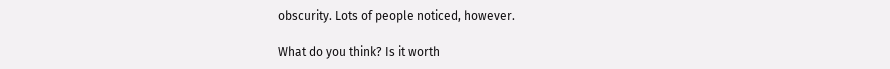obscurity. Lots of people noticed, however.

What do you think? Is it worth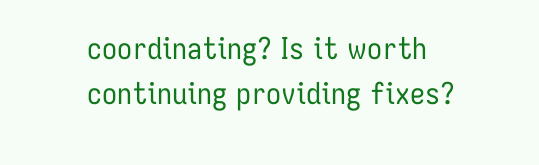coordinating? Is it worth continuing providing fixes?